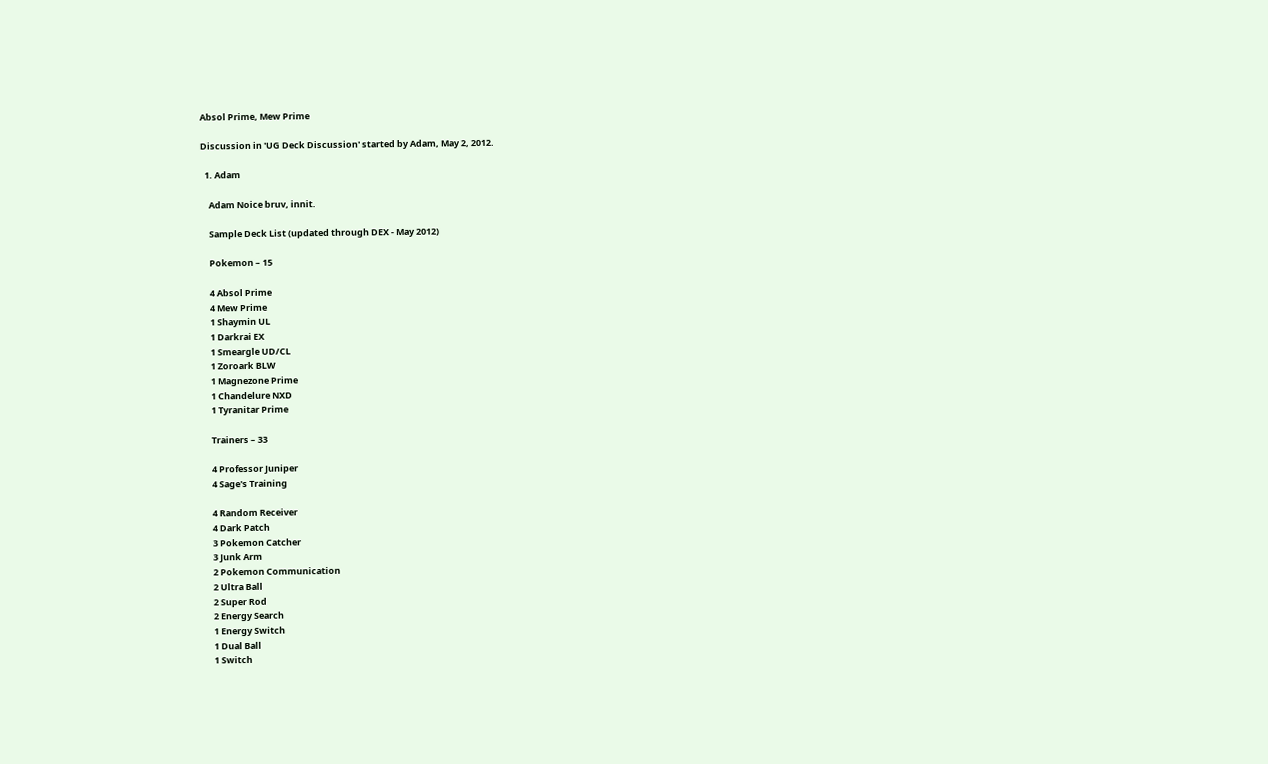Absol Prime, Mew Prime

Discussion in 'UG Deck Discussion' started by Adam, May 2, 2012.

  1. Adam

    Adam Noice bruv, innit.

    Sample Deck List (updated through DEX - May 2012)

    Pokemon – 15

    4 Absol Prime
    4 Mew Prime
    1 Shaymin UL
    1 Darkrai EX
    1 Smeargle UD/CL
    1 Zoroark BLW
    1 Magnezone Prime
    1 Chandelure NXD
    1 Tyranitar Prime

    Trainers – 33

    4 Professor Juniper
    4 Sage's Training

    4 Random Receiver
    4 Dark Patch
    3 Pokemon Catcher
    3 Junk Arm
    2 Pokemon Communication
    2 Ultra Ball
    2 Super Rod
    2 Energy Search
    1 Energy Switch
    1 Dual Ball
    1 Switch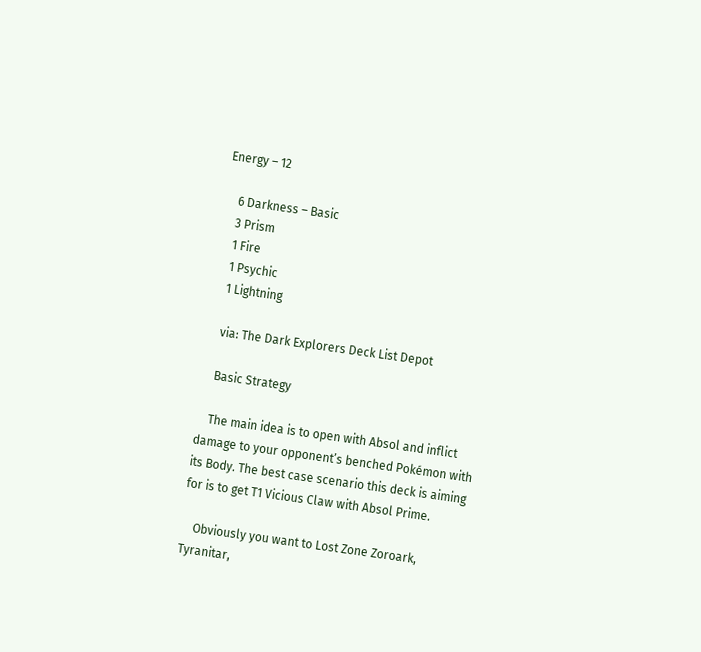Energy – 12

    6 Darkness – Basic
    3 Prism
    1 Fire
    1 Psychic
    1 Lightning

    via: The Dark Explorers Deck List Depot

    Basic Strategy

    The main idea is to open with Absol and inflict damage to your opponent’s benched Pokémon with its Body. The best case scenario this deck is aiming for is to get T1 Vicious Claw with Absol Prime.

    Obviously you want to Lost Zone Zoroark, Tyranitar,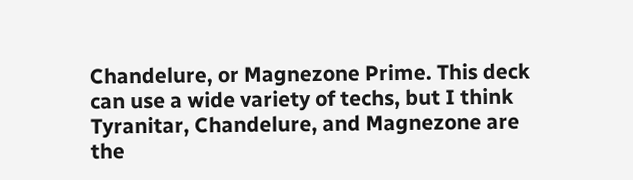Chandelure, or Magnezone Prime. This deck can use a wide variety of techs, but I think Tyranitar, Chandelure, and Magnezone are the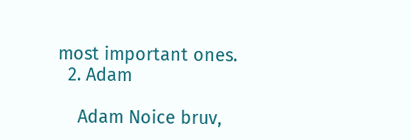most important ones.
  2. Adam

    Adam Noice bruv,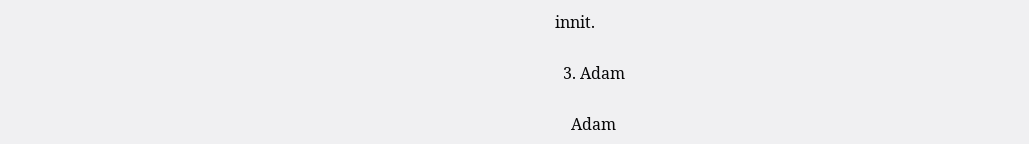innit.

  3. Adam

    Adam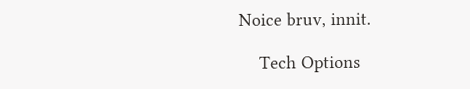Noice bruv, innit.

    Tech Options